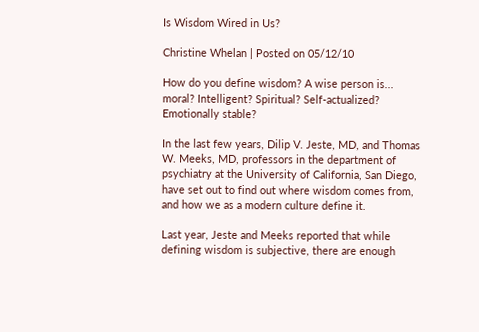Is Wisdom Wired in Us?

Christine Whelan | Posted on 05/12/10

How do you define wisdom? A wise person is... moral? Intelligent? Spiritual? Self-actualized? Emotionally stable?

In the last few years, Dilip V. Jeste, MD, and Thomas W. Meeks, MD, professors in the department of psychiatry at the University of California, San Diego, have set out to find out where wisdom comes from, and how we as a modern culture define it.

Last year, Jeste and Meeks reported that while defining wisdom is subjective, there are enough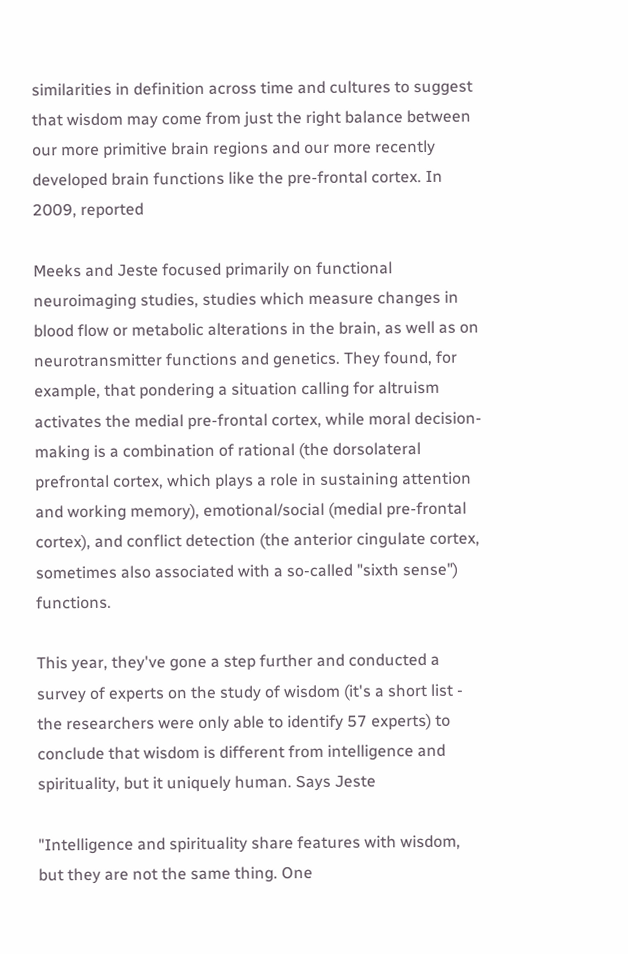similarities in definition across time and cultures to suggest that wisdom may come from just the right balance between our more primitive brain regions and our more recently developed brain functions like the pre-frontal cortex. In 2009, reported

Meeks and Jeste focused primarily on functional neuroimaging studies, studies which measure changes in blood flow or metabolic alterations in the brain, as well as on neurotransmitter functions and genetics. They found, for example, that pondering a situation calling for altruism activates the medial pre-frontal cortex, while moral decision-making is a combination of rational (the dorsolateral prefrontal cortex, which plays a role in sustaining attention and working memory), emotional/social (medial pre-frontal cortex), and conflict detection (the anterior cingulate cortex, sometimes also associated with a so-called "sixth sense") functions.

This year, they've gone a step further and conducted a survey of experts on the study of wisdom (it's a short list - the researchers were only able to identify 57 experts) to conclude that wisdom is different from intelligence and spirituality, but it uniquely human. Says Jeste

"Intelligence and spirituality share features with wisdom, but they are not the same thing. One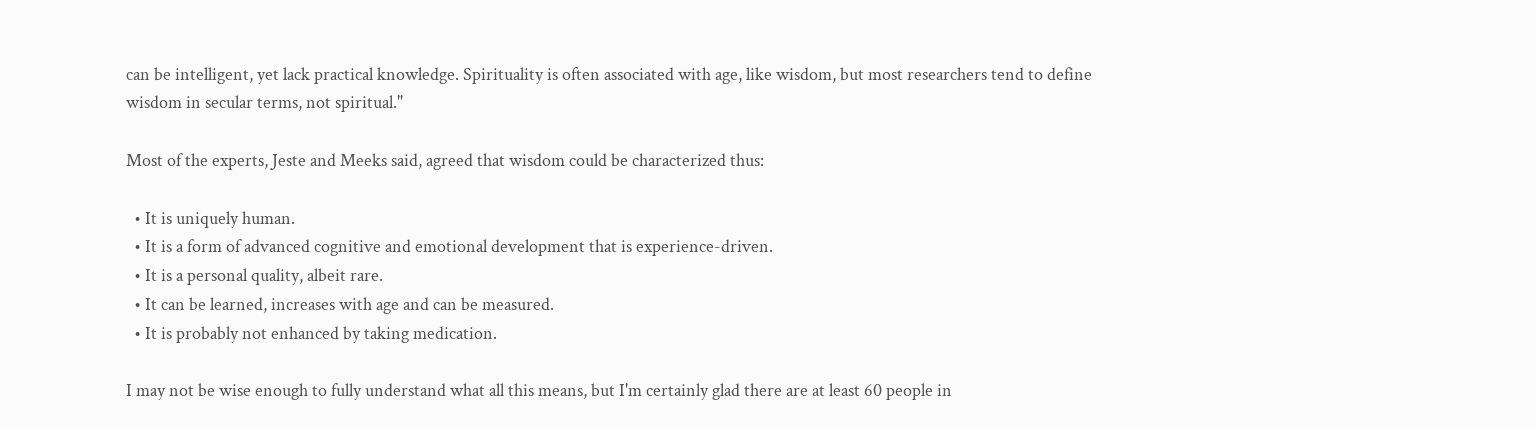can be intelligent, yet lack practical knowledge. Spirituality is often associated with age, like wisdom, but most researchers tend to define wisdom in secular terms, not spiritual."

Most of the experts, Jeste and Meeks said, agreed that wisdom could be characterized thus:

  • It is uniquely human.
  • It is a form of advanced cognitive and emotional development that is experience-driven.
  • It is a personal quality, albeit rare.
  • It can be learned, increases with age and can be measured.
  • It is probably not enhanced by taking medication.

I may not be wise enough to fully understand what all this means, but I'm certainly glad there are at least 60 people in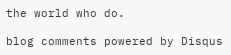the world who do.

blog comments powered by Disqus